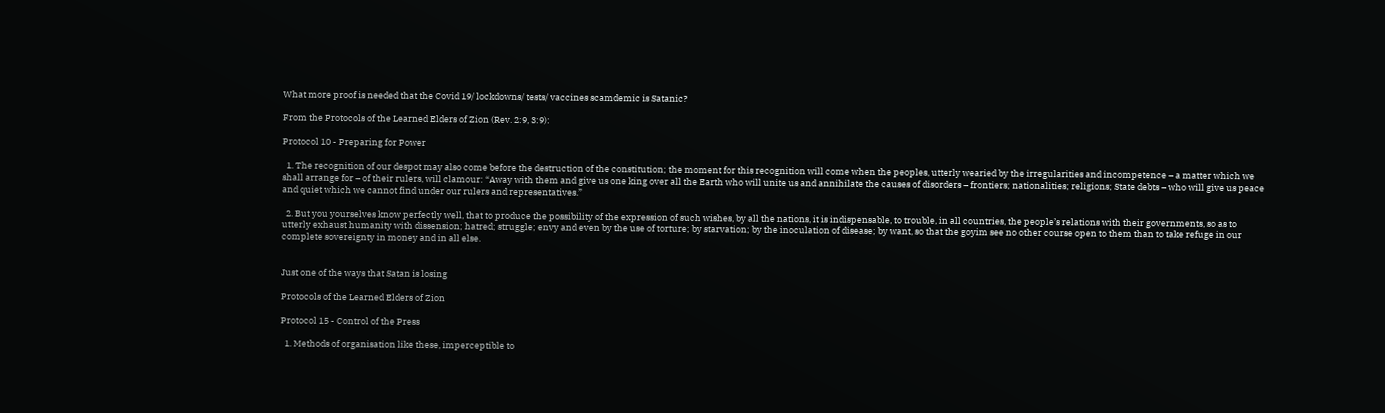What more proof is needed that the Covid 19/ lockdowns/ tests/ vaccines scamdemic is Satanic?

From the Protocols of the Learned Elders of Zion (Rev. 2:9, 3:9):

Protocol 10 - Preparing for Power

  1. The recognition of our despot may also come before the destruction of the constitution; the moment for this recognition will come when the peoples, utterly wearied by the irregularities and incompetence – a matter which we shall arrange for – of their rulers, will clamour: “Away with them and give us one king over all the Earth who will unite us and annihilate the causes of disorders – frontiers; nationalities; religions; State debts – who will give us peace and quiet which we cannot find under our rulers and representatives.”

  2. But you yourselves know perfectly well, that to produce the possibility of the expression of such wishes, by all the nations, it is indispensable, to trouble, in all countries, the people’s relations with their governments, so as to utterly exhaust humanity with dissension; hatred; struggle; envy and even by the use of torture; by starvation; by the inoculation of disease; by want, so that the goyim see no other course open to them than to take refuge in our complete sovereignty in money and in all else.


Just one of the ways that Satan is losing

Protocols of the Learned Elders of Zion

Protocol 15 - Control of the Press

  1. Methods of organisation like these, imperceptible to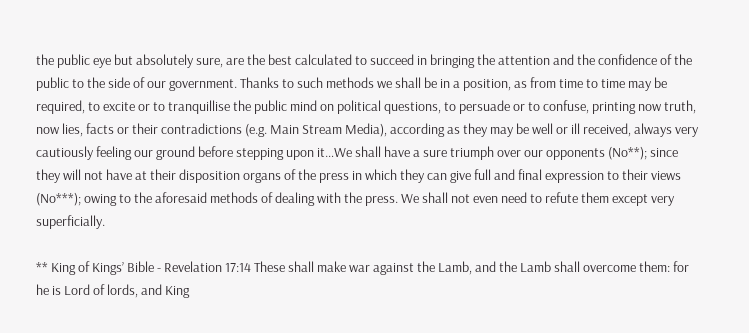the public eye but absolutely sure, are the best calculated to succeed in bringing the attention and the confidence of the public to the side of our government. Thanks to such methods we shall be in a position, as from time to time may be required, to excite or to tranquillise the public mind on political questions, to persuade or to confuse, printing now truth, now lies, facts or their contradictions (e.g. Main Stream Media), according as they may be well or ill received, always very cautiously feeling our ground before stepping upon it…We shall have a sure triumph over our opponents (No**); since they will not have at their disposition organs of the press in which they can give full and final expression to their views (No***); owing to the aforesaid methods of dealing with the press. We shall not even need to refute them except very superficially.

** King of Kings’ Bible - Revelation 17:14 These shall make war against the Lamb, and the Lamb shall overcome them: for he is Lord of lords, and King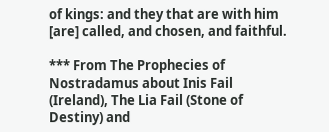of kings: and they that are with him [are] called, and chosen, and faithful.

*** From The Prophecies of Nostradamus about Inis Fail (Ireland), The Lia Fail (Stone of Destiny) and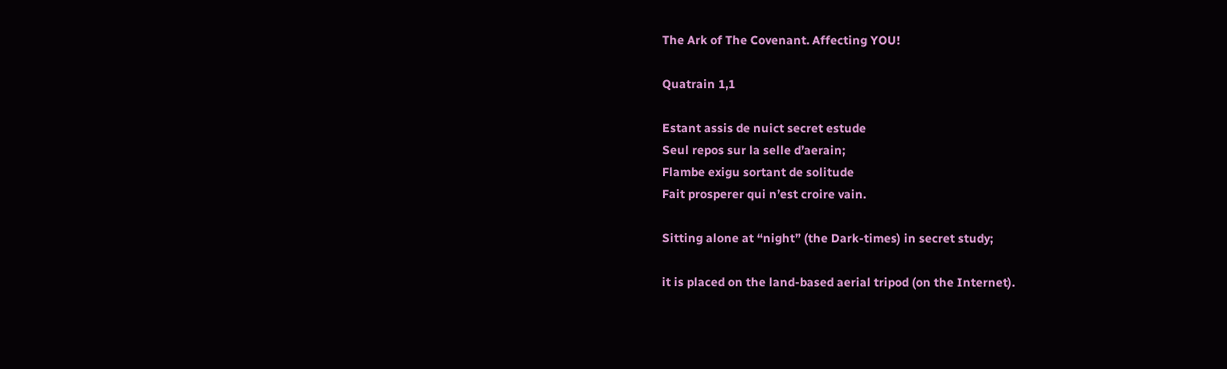The Ark of The Covenant. Affecting YOU!

Quatrain 1,1

Estant assis de nuict secret estude
Seul repos sur la selle d’aerain;
Flambe exigu sortant de solitude
Fait prosperer qui n’est croire vain.

Sitting alone at “night” (the Dark-times) in secret study;

it is placed on the land-based aerial tripod (on the Internet).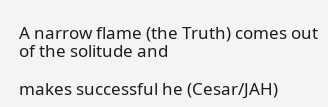A narrow flame (the Truth) comes out of the solitude and

makes successful he (Cesar/JAH)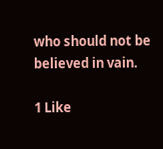who should not be believed in vain.

1 Like